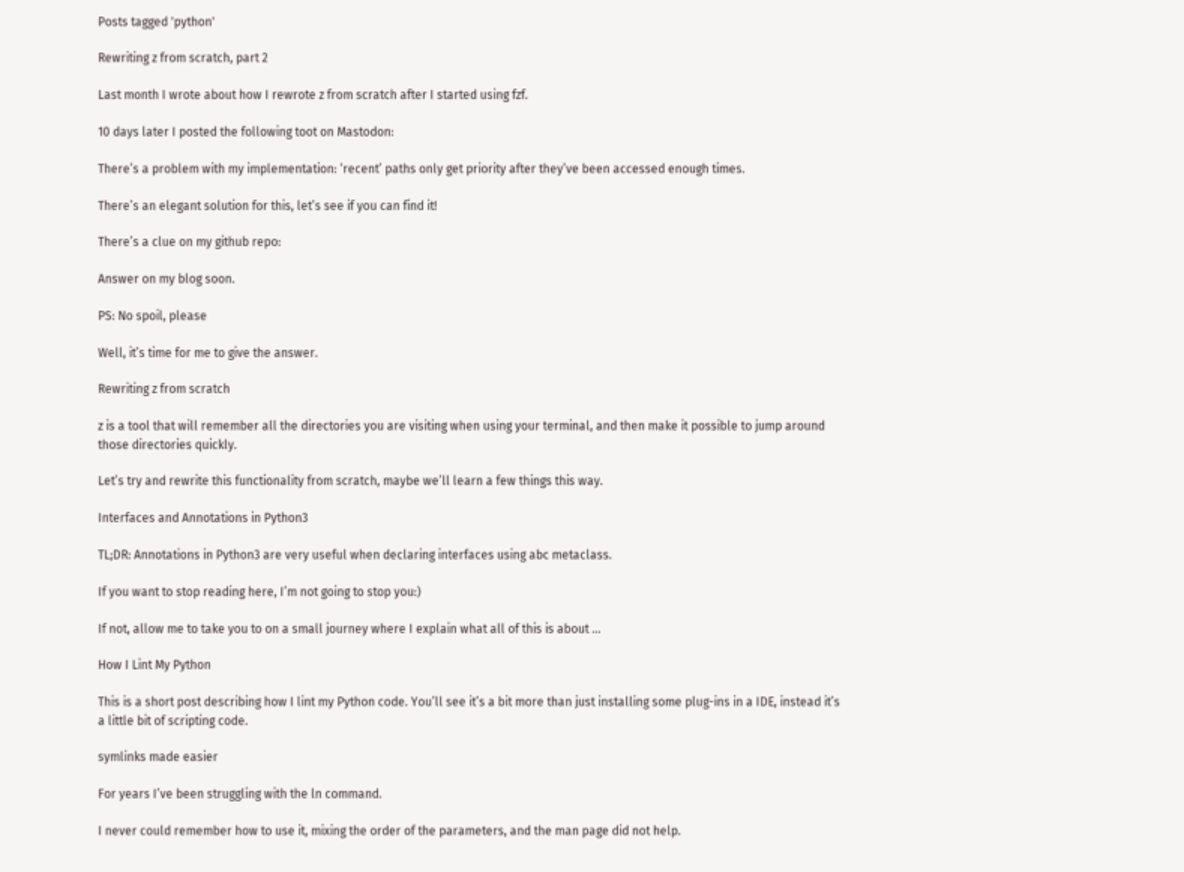Posts tagged 'python'

Rewriting z from scratch, part 2

Last month I wrote about how I rewrote z from scratch after I started using fzf.

10 days later I posted the following toot on Mastodon:

There’s a problem with my implementation: ‘recent’ paths only get priority after they’ve been accessed enough times.

There’s an elegant solution for this, let’s see if you can find it!

There’s a clue on my github repo:

Answer on my blog soon.

PS: No spoil, please

Well, it’s time for me to give the answer.

Rewriting z from scratch

z is a tool that will remember all the directories you are visiting when using your terminal, and then make it possible to jump around those directories quickly.

Let’s try and rewrite this functionality from scratch, maybe we’ll learn a few things this way.

Interfaces and Annotations in Python3

TL;DR: Annotations in Python3 are very useful when declaring interfaces using abc metaclass.

If you want to stop reading here, I’m not going to stop you:)

If not, allow me to take you to on a small journey where I explain what all of this is about …

How I Lint My Python

This is a short post describing how I lint my Python code. You’ll see it’s a bit more than just installing some plug-ins in a IDE, instead it’s a little bit of scripting code.

symlinks made easier

For years I’ve been struggling with the ln command.

I never could remember how to use it, mixing the order of the parameters, and the man page did not help.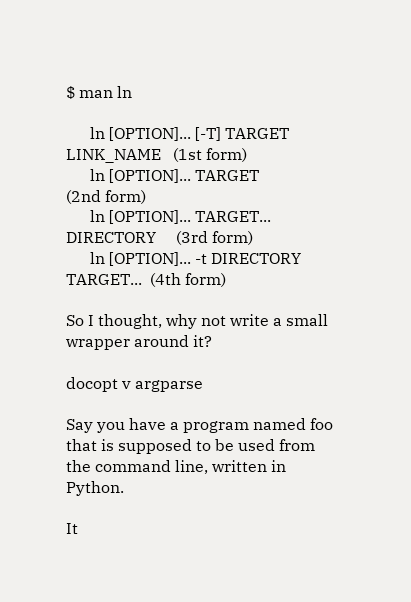$ man ln

      ln [OPTION]... [-T] TARGET LINK_NAME   (1st form)
      ln [OPTION]... TARGET                  (2nd form)
      ln [OPTION]... TARGET... DIRECTORY     (3rd form)
      ln [OPTION]... -t DIRECTORY TARGET...  (4th form)

So I thought, why not write a small wrapper around it?

docopt v argparse

Say you have a program named foo that is supposed to be used from the command line, written in Python.

It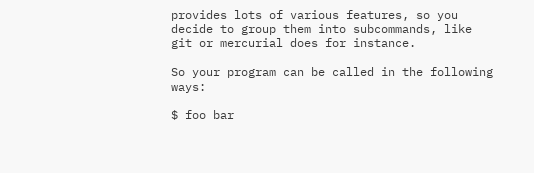provides lots of various features, so you decide to group them into subcommands, like git or mercurial does for instance.

So your program can be called in the following ways:

$ foo bar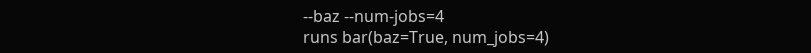--baz --num-jobs=4
runs bar(baz=True, num_jobs=4)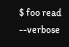$ foo read --verbose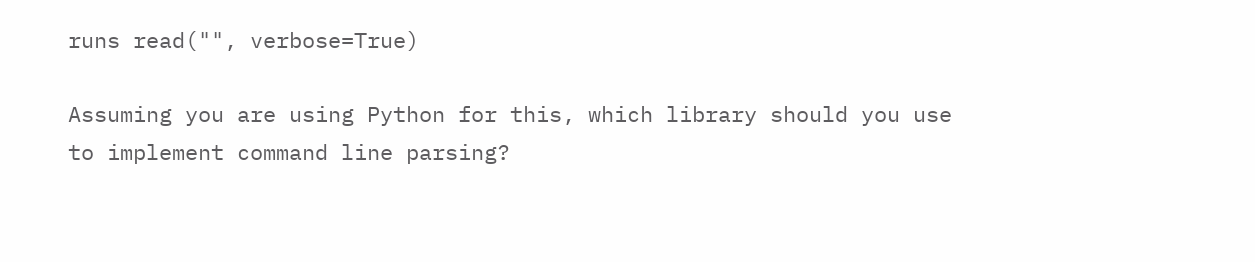runs read("", verbose=True)

Assuming you are using Python for this, which library should you use to implement command line parsing?